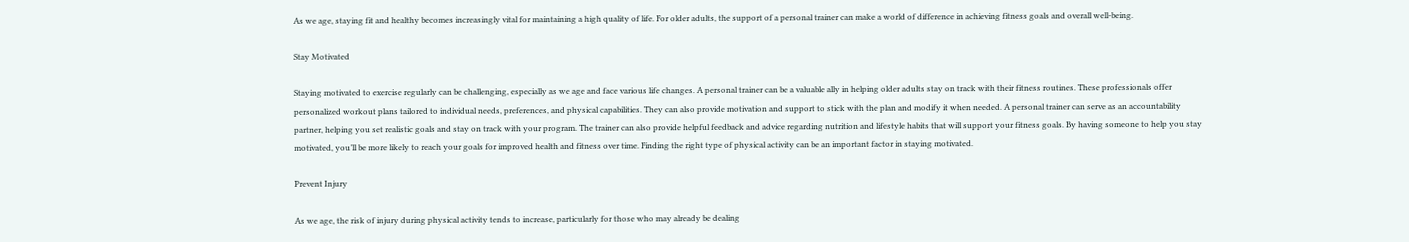As we age, staying fit and healthy becomes increasingly vital for maintaining a high quality of life. For older adults, the support of a personal trainer can make a world of difference in achieving fitness goals and overall well-being.

Stay Motivated

Staying motivated to exercise regularly can be challenging, especially as we age and face various life changes. A personal trainer can be a valuable ally in helping older adults stay on track with their fitness routines. These professionals offer personalized workout plans tailored to individual needs, preferences, and physical capabilities. They can also provide motivation and support to stick with the plan and modify it when needed. A personal trainer can serve as an accountability partner, helping you set realistic goals and stay on track with your program. The trainer can also provide helpful feedback and advice regarding nutrition and lifestyle habits that will support your fitness goals. By having someone to help you stay motivated, you’ll be more likely to reach your goals for improved health and fitness over time. Finding the right type of physical activity can be an important factor in staying motivated.

Prevent Injury

As we age, the risk of injury during physical activity tends to increase, particularly for those who may already be dealing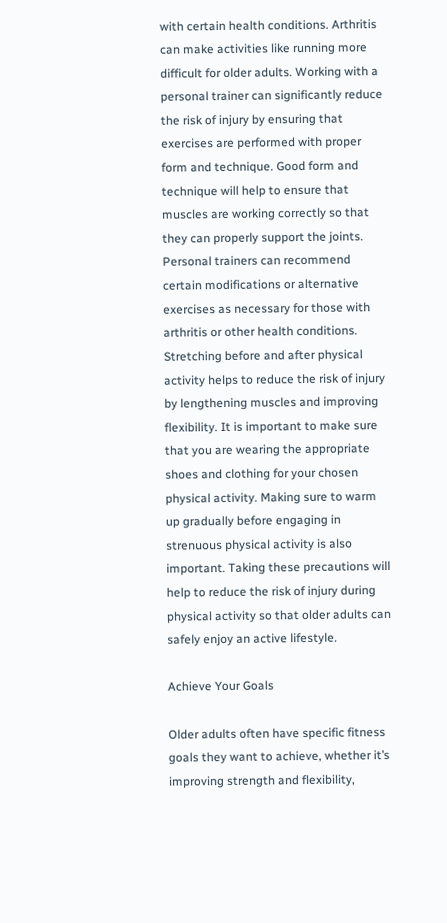with certain health conditions. Arthritis can make activities like running more difficult for older adults. Working with a personal trainer can significantly reduce the risk of injury by ensuring that exercises are performed with proper form and technique. Good form and technique will help to ensure that muscles are working correctly so that they can properly support the joints. Personal trainers can recommend certain modifications or alternative exercises as necessary for those with arthritis or other health conditions. Stretching before and after physical activity helps to reduce the risk of injury by lengthening muscles and improving flexibility. It is important to make sure that you are wearing the appropriate shoes and clothing for your chosen physical activity. Making sure to warm up gradually before engaging in strenuous physical activity is also important. Taking these precautions will help to reduce the risk of injury during physical activity so that older adults can safely enjoy an active lifestyle.

Achieve Your Goals

Older adults often have specific fitness goals they want to achieve, whether it’s improving strength and flexibility,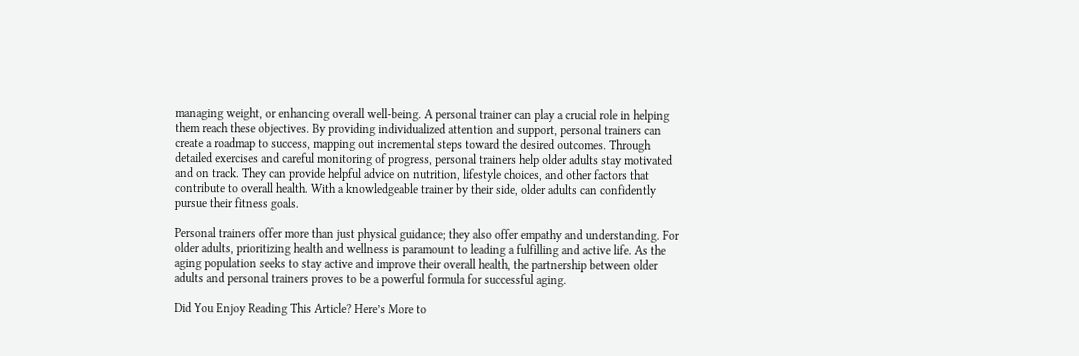managing weight, or enhancing overall well-being. A personal trainer can play a crucial role in helping them reach these objectives. By providing individualized attention and support, personal trainers can create a roadmap to success, mapping out incremental steps toward the desired outcomes. Through detailed exercises and careful monitoring of progress, personal trainers help older adults stay motivated and on track. They can provide helpful advice on nutrition, lifestyle choices, and other factors that contribute to overall health. With a knowledgeable trainer by their side, older adults can confidently pursue their fitness goals.

Personal trainers offer more than just physical guidance; they also offer empathy and understanding. For older adults, prioritizing health and wellness is paramount to leading a fulfilling and active life. As the aging population seeks to stay active and improve their overall health, the partnership between older adults and personal trainers proves to be a powerful formula for successful aging.

Did You Enjoy Reading This Article? Here’s More to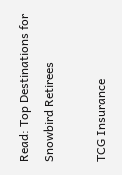Read: Top Destinations for Snowbird Retirees

TCG Insurance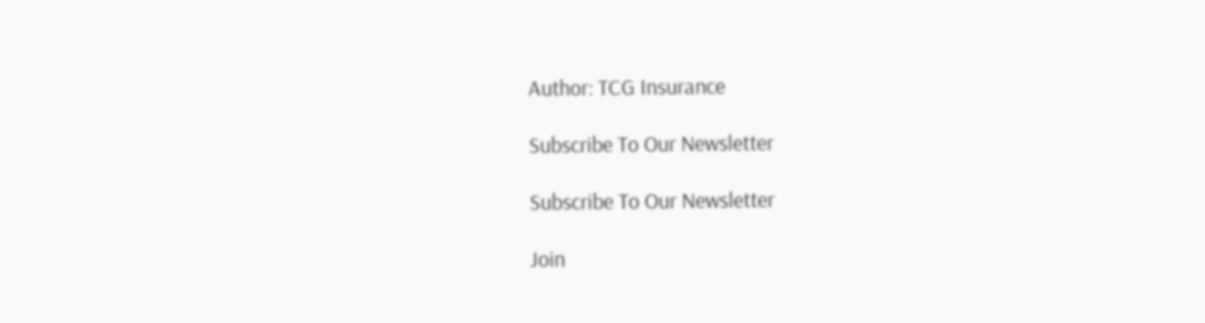Author: TCG Insurance

Subscribe To Our Newsletter

Subscribe To Our Newsletter

Join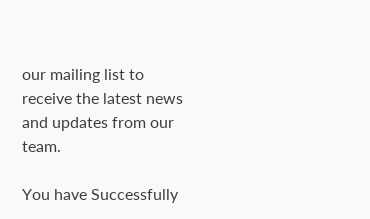our mailing list to receive the latest news and updates from our team.

You have Successfully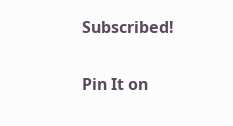Subscribed!

Pin It on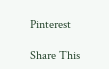Pinterest

Share This